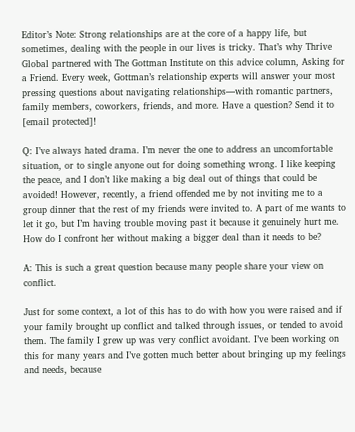Editor’s Note: Strong relationships are at the core of a happy life, but sometimes, dealing with the people in our lives is tricky. That’s why Thrive Global partnered with The Gottman Institute on this advice column, Asking for a Friend. Every week, Gottman’s relationship experts will answer your most pressing questions about navigating relationships—with romantic partners, family members, coworkers, friends, and more. Have a question? Send it to [email protected]!

Q: I’ve always hated drama. I’m never the one to address an uncomfortable situation, or to single anyone out for doing something wrong. I like keeping the peace, and I don’t like making a big deal out of things that could be avoided! However, recently, a friend offended me by not inviting me to a group dinner that the rest of my friends were invited to. A part of me wants to let it go, but I’m having trouble moving past it because it genuinely hurt me. How do I confront her without making a bigger deal than it needs to be?

A: This is such a great question because many people share your view on conflict.

Just for some context, a lot of this has to do with how you were raised and if your family brought up conflict and talked through issues, or tended to avoid them. The family I grew up was very conflict avoidant. I’ve been working on this for many years and I’ve gotten much better about bringing up my feelings and needs, because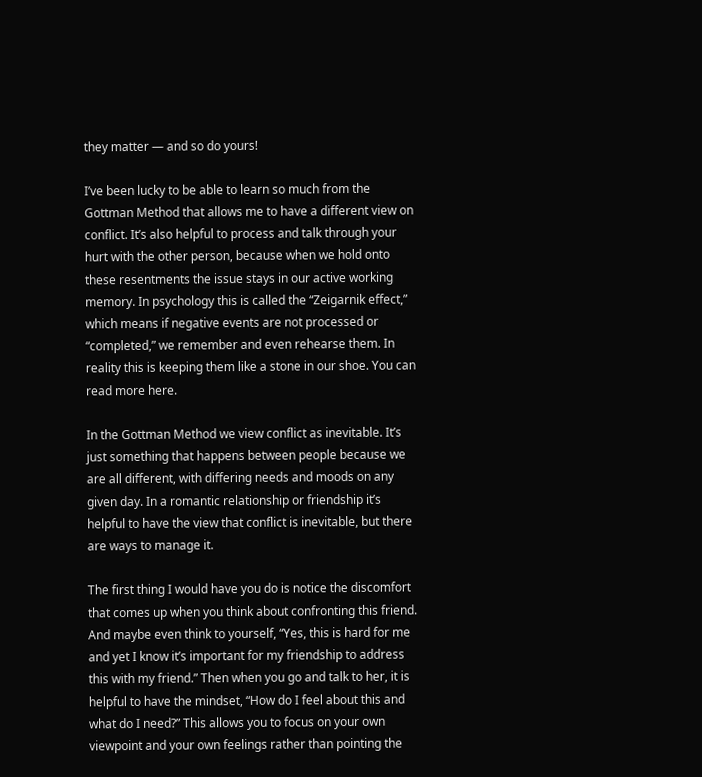they matter — and so do yours!

I’ve been lucky to be able to learn so much from the Gottman Method that allows me to have a different view on conflict. It’s also helpful to process and talk through your hurt with the other person, because when we hold onto these resentments the issue stays in our active working memory. In psychology this is called the “Zeigarnik effect,” which means if negative events are not processed or “completed,” we remember and even rehearse them. In reality this is keeping them like a stone in our shoe. You can read more here.

In the Gottman Method we view conflict as inevitable. It’s just something that happens between people because we are all different, with differing needs and moods on any given day. In a romantic relationship or friendship it’s helpful to have the view that conflict is inevitable, but there are ways to manage it.

The first thing I would have you do is notice the discomfort that comes up when you think about confronting this friend. And maybe even think to yourself, “Yes, this is hard for me and yet I know it’s important for my friendship to address this with my friend.” Then when you go and talk to her, it is helpful to have the mindset, “How do I feel about this and what do I need?” This allows you to focus on your own viewpoint and your own feelings rather than pointing the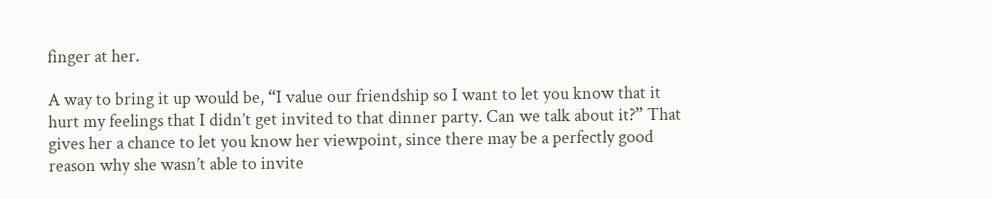finger at her.

A way to bring it up would be, “I value our friendship so I want to let you know that it hurt my feelings that I didn’t get invited to that dinner party. Can we talk about it?” That gives her a chance to let you know her viewpoint, since there may be a perfectly good reason why she wasn’t able to invite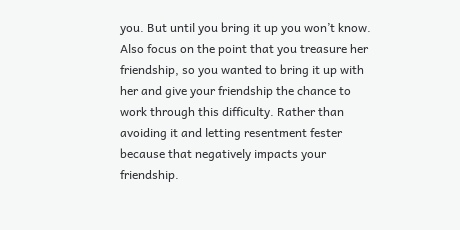you. But until you bring it up you won’t know. Also focus on the point that you treasure her friendship, so you wanted to bring it up with her and give your friendship the chance to work through this difficulty. Rather than avoiding it and letting resentment fester because that negatively impacts your friendship.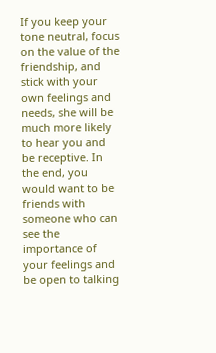If you keep your tone neutral, focus on the value of the friendship, and stick with your own feelings and needs, she will be much more likely to hear you and be receptive. In the end, you would want to be friends with someone who can see the importance of your feelings and be open to talking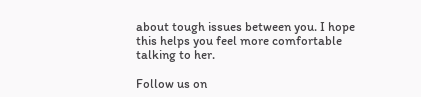about tough issues between you. I hope this helps you feel more comfortable talking to her.

Follow us on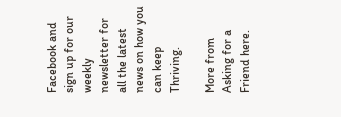Facebook and sign up for our weekly newsletter for all the latest news on how you can keep Thriving.

More from Asking for a Friend here.